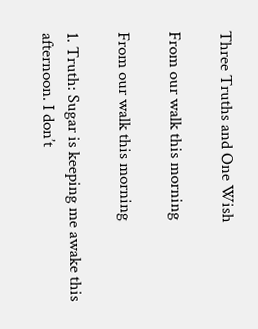Three Truths and One Wish

From our walk this morning

From our walk this morning

1. Truth: Sugar is keeping me awake this afternoon. I don’t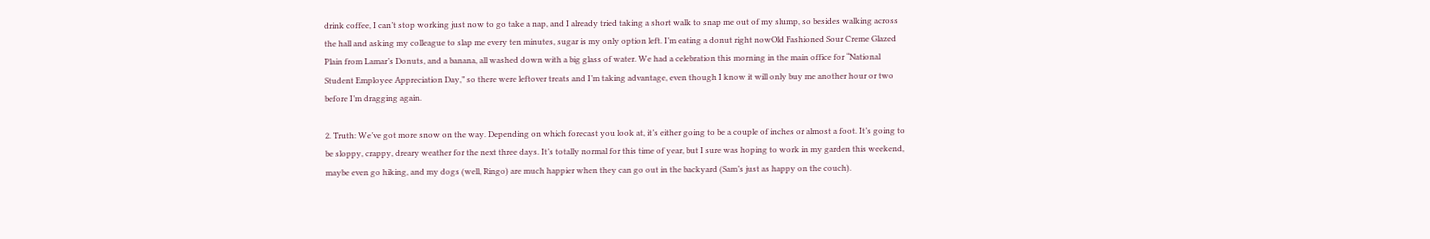drink coffee, I can’t stop working just now to go take a nap, and I already tried taking a short walk to snap me out of my slump, so besides walking across the hall and asking my colleague to slap me every ten minutes, sugar is my only option left. I’m eating a donut right nowOld Fashioned Sour Creme Glazed Plain from Lamar’s Donuts, and a banana, all washed down with a big glass of water. We had a celebration this morning in the main office for “National Student Employee Appreciation Day,” so there were leftover treats and I’m taking advantage, even though I know it will only buy me another hour or two before I’m dragging again.

2. Truth: We’ve got more snow on the way. Depending on which forecast you look at, it’s either going to be a couple of inches or almost a foot. It’s going to be sloppy, crappy, dreary weather for the next three days. It’s totally normal for this time of year, but I sure was hoping to work in my garden this weekend, maybe even go hiking, and my dogs (well, Ringo) are much happier when they can go out in the backyard (Sam’s just as happy on the couch).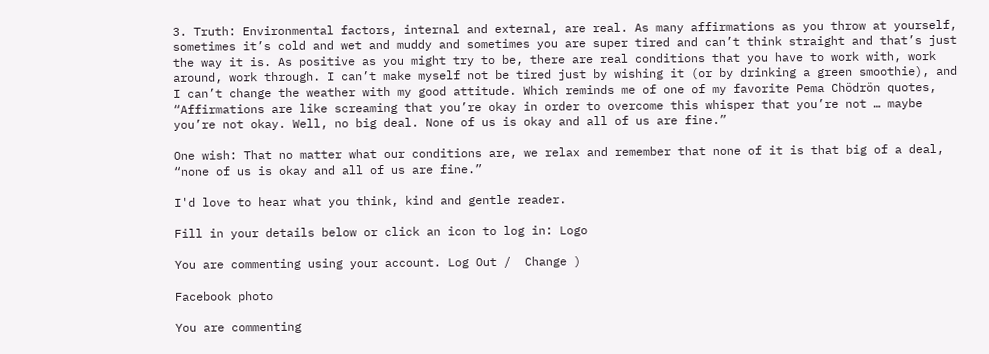3. Truth: Environmental factors, internal and external, are real. As many affirmations as you throw at yourself, sometimes it’s cold and wet and muddy and sometimes you are super tired and can’t think straight and that’s just the way it is. As positive as you might try to be, there are real conditions that you have to work with, work around, work through. I can’t make myself not be tired just by wishing it (or by drinking a green smoothie), and I can’t change the weather with my good attitude. Which reminds me of one of my favorite Pema Chödrön quotes, “Affirmations are like screaming that you’re okay in order to overcome this whisper that you’re not … maybe you’re not okay. Well, no big deal. None of us is okay and all of us are fine.”

One wish: That no matter what our conditions are, we relax and remember that none of it is that big of a deal, “none of us is okay and all of us are fine.”

I'd love to hear what you think, kind and gentle reader.

Fill in your details below or click an icon to log in: Logo

You are commenting using your account. Log Out /  Change )

Facebook photo

You are commenting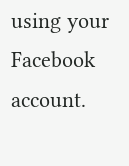using your Facebook account.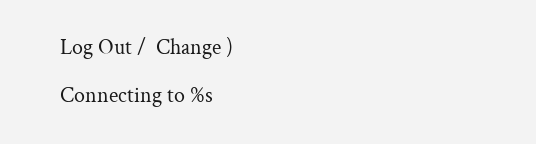Log Out /  Change )

Connecting to %s